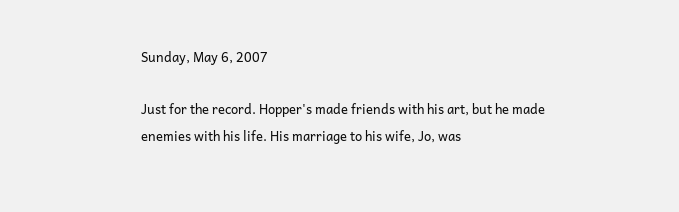Sunday, May 6, 2007

Just for the record. Hopper's made friends with his art, but he made enemies with his life. His marriage to his wife, Jo, was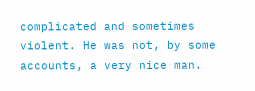complicated and sometimes violent. He was not, by some accounts, a very nice man.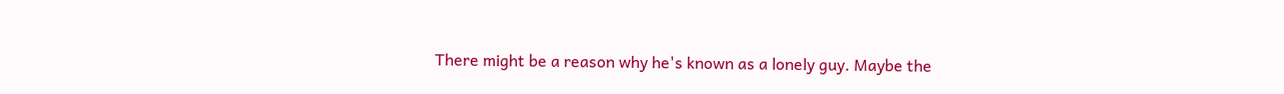There might be a reason why he's known as a lonely guy. Maybe the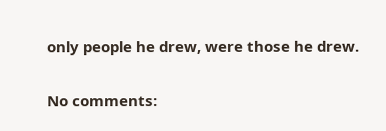only people he drew, were those he drew.

No comments: